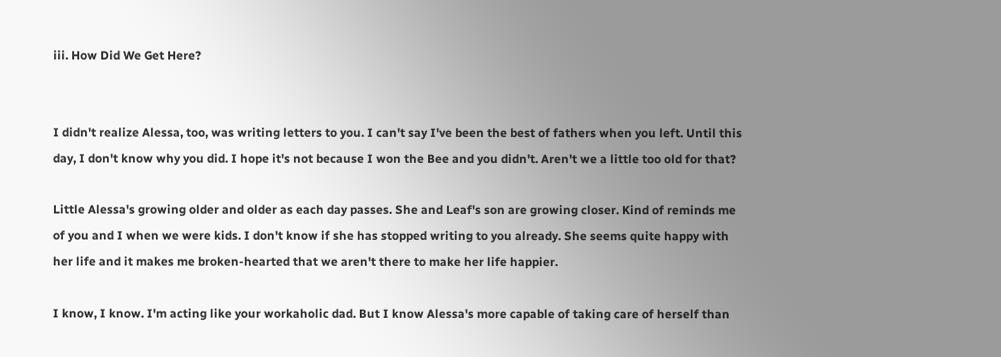iii. How Did We Get Here?


I didn't realize Alessa, too, was writing letters to you. I can't say I've been the best of fathers when you left. Until this day, I don't know why you did. I hope it's not because I won the Bee and you didn't. Aren't we a little too old for that?

Little Alessa's growing older and older as each day passes. She and Leaf's son are growing closer. Kind of reminds me of you and I when we were kids. I don't know if she has stopped writing to you already. She seems quite happy with her life and it makes me broken-hearted that we aren't there to make her life happier.

I know, I know. I'm acting like your workaholic dad. But I know Alessa's more capable of taking care of herself than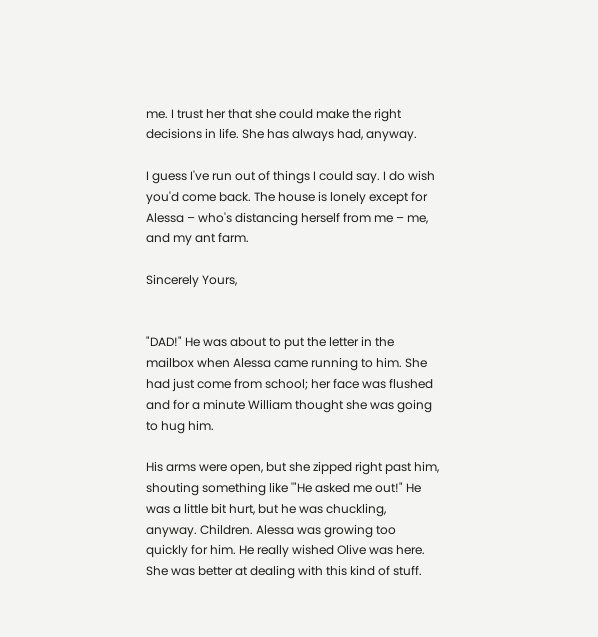me. I trust her that she could make the right decisions in life. She has always had, anyway.

I guess I've run out of things I could say. I do wish you'd come back. The house is lonely except for Alessa – who's distancing herself from me – me, and my ant farm.

Sincerely Yours,


"DAD!" He was about to put the letter in the mailbox when Alessa came running to him. She had just come from school; her face was flushed and for a minute William thought she was going to hug him.

His arms were open, but she zipped right past him, shouting something like '"He asked me out!" He was a little bit hurt, but he was chuckling, anyway. Children. Alessa was growing too quickly for him. He really wished Olive was here. She was better at dealing with this kind of stuff.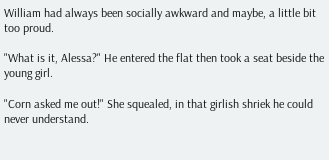William had always been socially awkward and maybe, a little bit too proud.

"What is it, Alessa?" He entered the flat then took a seat beside the young girl.

"Corn asked me out!" She squealed, in that girlish shriek he could never understand.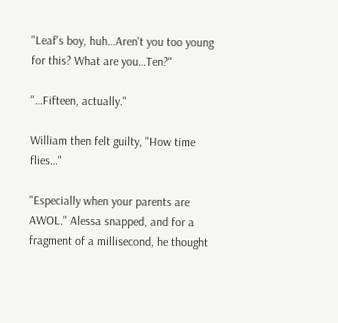"Leaf's boy, huh…Aren't you too young for this? What are you…Ten?"

"…Fifteen, actually."

William then felt guilty, "How time flies…"

"Especially when your parents are AWOL." Alessa snapped, and for a fragment of a millisecond, he thought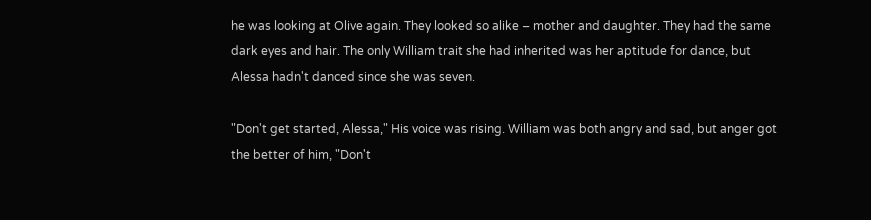he was looking at Olive again. They looked so alike – mother and daughter. They had the same dark eyes and hair. The only William trait she had inherited was her aptitude for dance, but Alessa hadn't danced since she was seven.

"Don't get started, Alessa," His voice was rising. William was both angry and sad, but anger got the better of him, "Don't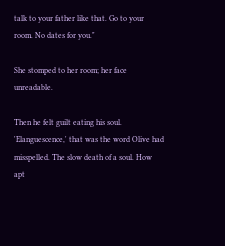talk to your father like that. Go to your room. No dates for you."

She stomped to her room; her face unreadable.

Then he felt guilt eating his soul. 'Elanguescence,' that was the word Olive had misspelled. The slow death of a soul. How apt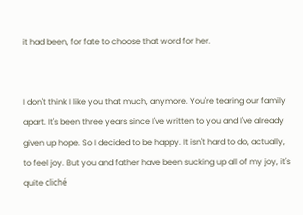it had been, for fate to choose that word for her.


I don't think I like you that much, anymore. You're tearing our family apart. It's been three years since I've written to you and I've already given up hope. So I decided to be happy. It isn't hard to do, actually, to feel joy. But you and father have been sucking up all of my joy, it's quite cliché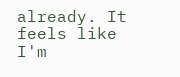already. It feels like I'm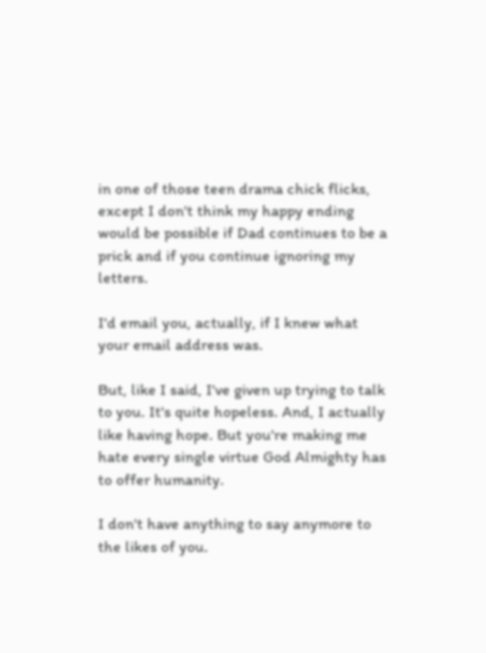in one of those teen drama chick flicks, except I don't think my happy ending would be possible if Dad continues to be a prick and if you continue ignoring my letters.

I'd email you, actually, if I knew what your email address was.

But, like I said, I've given up trying to talk to you. It's quite hopeless. And, I actually like having hope. But you're making me hate every single virtue God Almighty has to offer humanity.

I don't have anything to say anymore to the likes of you.